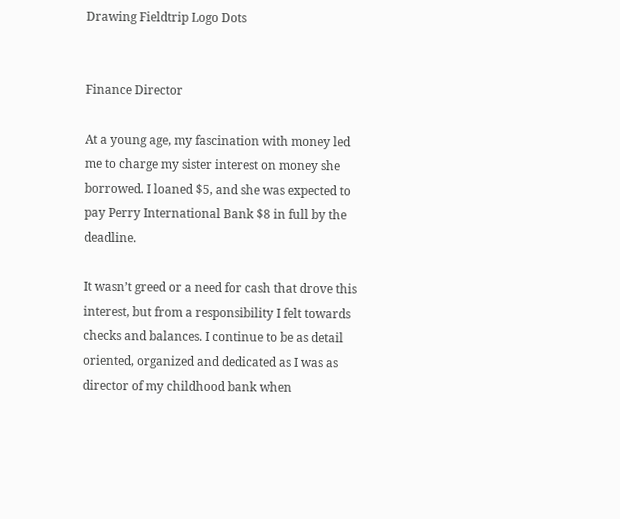Drawing Fieldtrip Logo Dots


Finance Director

At a young age, my fascination with money led me to charge my sister interest on money she borrowed. I loaned $5, and she was expected to pay Perry International Bank $8 in full by the deadline.

It wasn’t greed or a need for cash that drove this interest, but from a responsibility I felt towards checks and balances. I continue to be as detail oriented, organized and dedicated as I was as director of my childhood bank when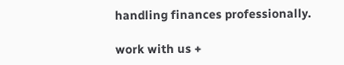handling finances professionally.

work with us +